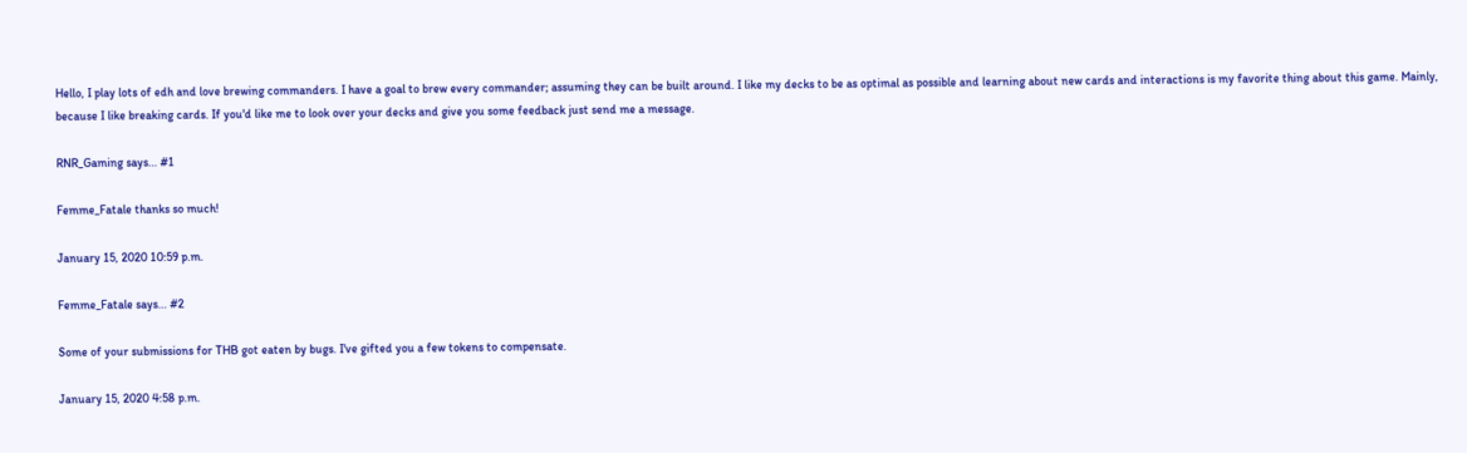Hello, I play lots of edh and love brewing commanders. I have a goal to brew every commander; assuming they can be built around. I like my decks to be as optimal as possible and learning about new cards and interactions is my favorite thing about this game. Mainly, because I like breaking cards. If you'd like me to look over your decks and give you some feedback just send me a message.

RNR_Gaming says... #1

Femme_Fatale thanks so much!

January 15, 2020 10:59 p.m.

Femme_Fatale says... #2

Some of your submissions for THB got eaten by bugs. I've gifted you a few tokens to compensate.

January 15, 2020 4:58 p.m.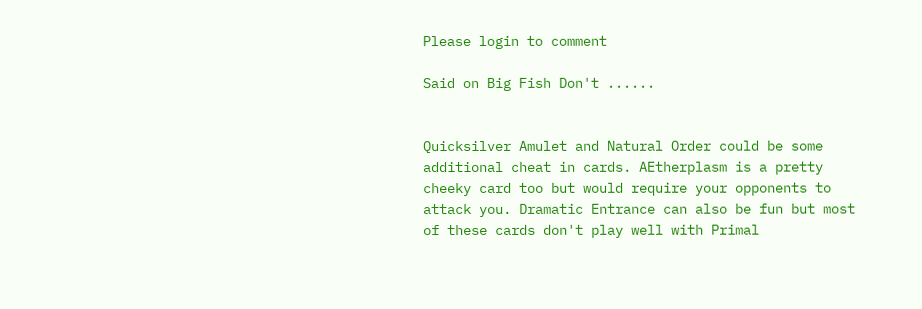Please login to comment

Said on Big Fish Don't ......


Quicksilver Amulet and Natural Order could be some additional cheat in cards. AEtherplasm is a pretty cheeky card too but would require your opponents to attack you. Dramatic Entrance can also be fun but most of these cards don't play well with Primal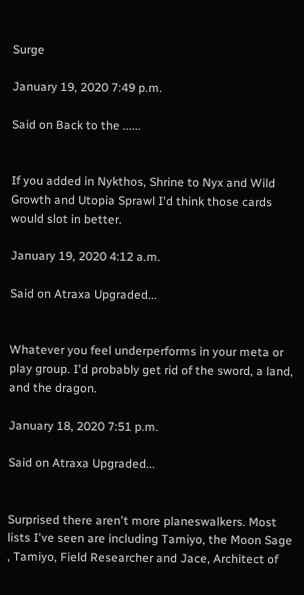Surge

January 19, 2020 7:49 p.m.

Said on Back to the ......


If you added in Nykthos, Shrine to Nyx and Wild Growth and Utopia Sprawl I'd think those cards would slot in better.

January 19, 2020 4:12 a.m.

Said on Atraxa Upgraded...


Whatever you feel underperforms in your meta or play group. I'd probably get rid of the sword, a land, and the dragon.

January 18, 2020 7:51 p.m.

Said on Atraxa Upgraded...


Surprised there aren't more planeswalkers. Most lists I've seen are including Tamiyo, the Moon Sage , Tamiyo, Field Researcher and Jace, Architect of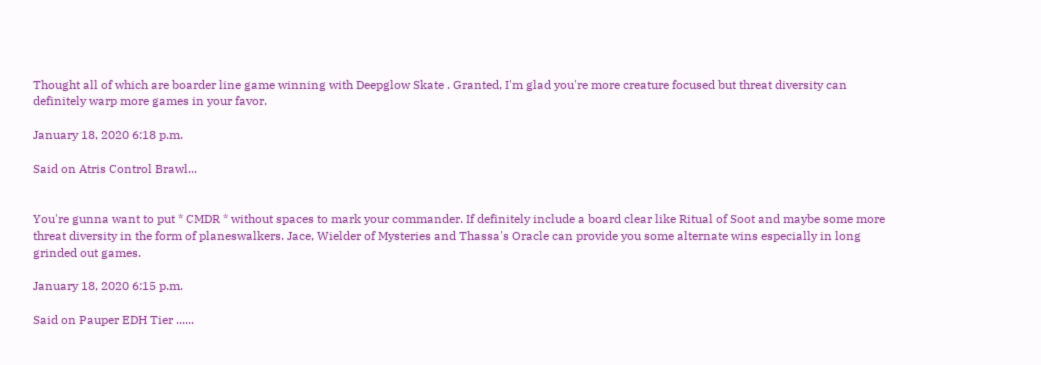Thought all of which are boarder line game winning with Deepglow Skate . Granted, I'm glad you're more creature focused but threat diversity can definitely warp more games in your favor.

January 18, 2020 6:18 p.m.

Said on Atris Control Brawl...


You're gunna want to put * CMDR * without spaces to mark your commander. If definitely include a board clear like Ritual of Soot and maybe some more threat diversity in the form of planeswalkers. Jace, Wielder of Mysteries and Thassa's Oracle can provide you some alternate wins especially in long grinded out games.

January 18, 2020 6:15 p.m.

Said on Pauper EDH Tier ......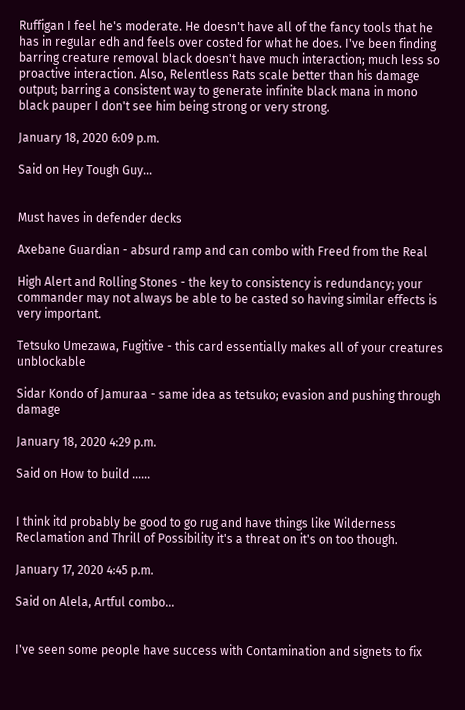Ruffigan I feel he's moderate. He doesn't have all of the fancy tools that he has in regular edh and feels over costed for what he does. I've been finding barring creature removal black doesn't have much interaction; much less so proactive interaction. Also, Relentless Rats scale better than his damage output; barring a consistent way to generate infinite black mana in mono black pauper I don't see him being strong or very strong.

January 18, 2020 6:09 p.m.

Said on Hey Tough Guy...


Must haves in defender decks

Axebane Guardian - absurd ramp and can combo with Freed from the Real

High Alert and Rolling Stones - the key to consistency is redundancy; your commander may not always be able to be casted so having similar effects is very important.

Tetsuko Umezawa, Fugitive - this card essentially makes all of your creatures unblockable

Sidar Kondo of Jamuraa - same idea as tetsuko; evasion and pushing through damage

January 18, 2020 4:29 p.m.

Said on How to build ......


I think itd probably be good to go rug and have things like Wilderness Reclamation and Thrill of Possibility it's a threat on it's on too though.

January 17, 2020 4:45 p.m.

Said on Alela, Artful combo...


I've seen some people have success with Contamination and signets to fix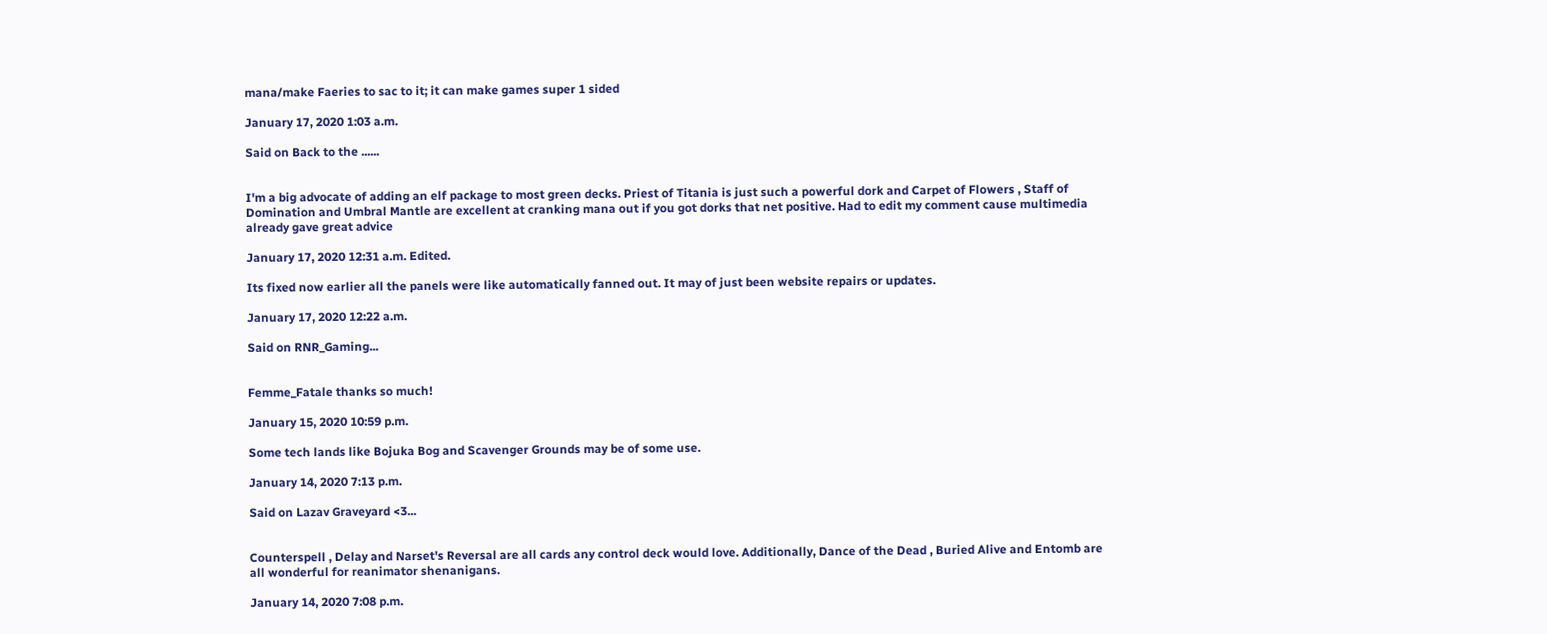mana/make Faeries to sac to it; it can make games super 1 sided

January 17, 2020 1:03 a.m.

Said on Back to the ......


I'm a big advocate of adding an elf package to most green decks. Priest of Titania is just such a powerful dork and Carpet of Flowers , Staff of Domination and Umbral Mantle are excellent at cranking mana out if you got dorks that net positive. Had to edit my comment cause multimedia already gave great advice

January 17, 2020 12:31 a.m. Edited.

Its fixed now earlier all the panels were like automatically fanned out. It may of just been website repairs or updates.

January 17, 2020 12:22 a.m.

Said on RNR_Gaming...


Femme_Fatale thanks so much!

January 15, 2020 10:59 p.m.

Some tech lands like Bojuka Bog and Scavenger Grounds may be of some use.

January 14, 2020 7:13 p.m.

Said on Lazav Graveyard <3...


Counterspell , Delay and Narset's Reversal are all cards any control deck would love. Additionally, Dance of the Dead , Buried Alive and Entomb are all wonderful for reanimator shenanigans.

January 14, 2020 7:08 p.m.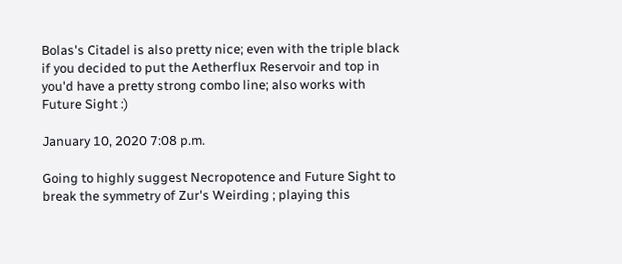Bolas's Citadel is also pretty nice; even with the triple black if you decided to put the Aetherflux Reservoir and top in you'd have a pretty strong combo line; also works with Future Sight :)

January 10, 2020 7:08 p.m.

Going to highly suggest Necropotence and Future Sight to break the symmetry of Zur's Weirding ; playing this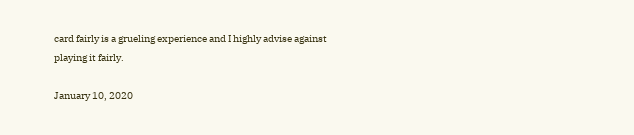card fairly is a grueling experience and I highly advise against playing it fairly.

January 10, 2020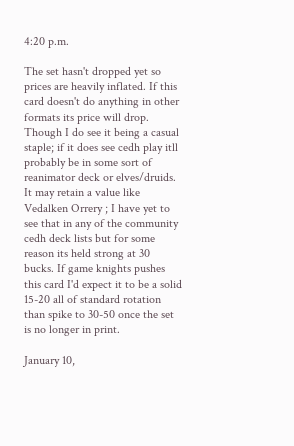4:20 p.m.

The set hasn't dropped yet so prices are heavily inflated. If this card doesn't do anything in other formats its price will drop. Though I do see it being a casual staple; if it does see cedh play itll probably be in some sort of reanimator deck or elves/druids. It may retain a value like Vedalken Orrery ; I have yet to see that in any of the community cedh deck lists but for some reason its held strong at 30 bucks. If game knights pushes this card I'd expect it to be a solid 15-20 all of standard rotation than spike to 30-50 once the set is no longer in print.

January 10,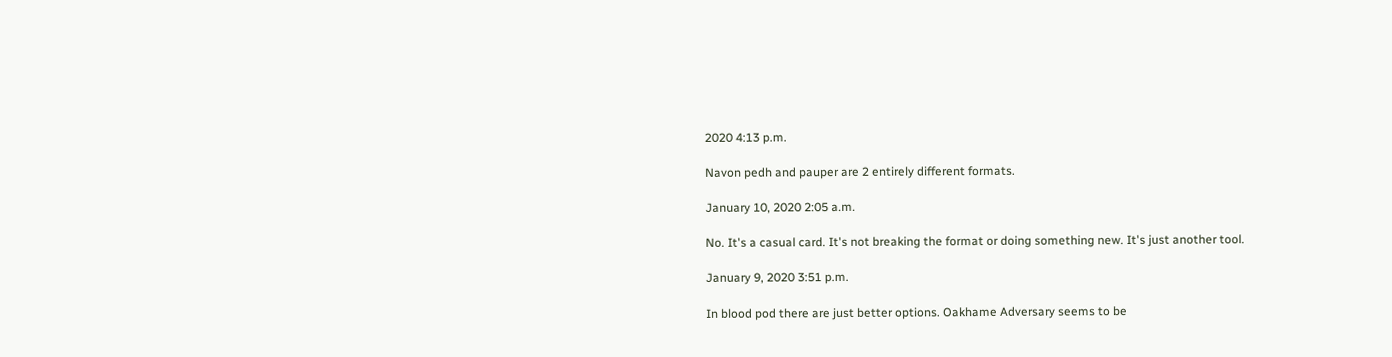2020 4:13 p.m.

Navon pedh and pauper are 2 entirely different formats.

January 10, 2020 2:05 a.m.

No. It's a casual card. It's not breaking the format or doing something new. It's just another tool.

January 9, 2020 3:51 p.m.

In blood pod there are just better options. Oakhame Adversary seems to be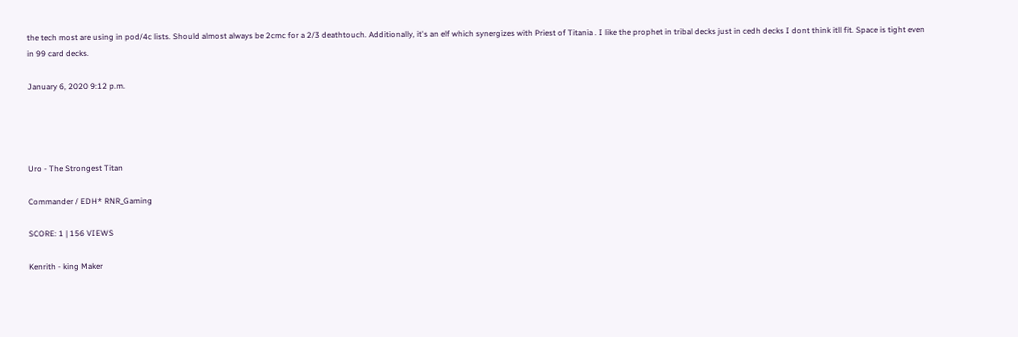the tech most are using in pod/4c lists. Should almost always be 2cmc for a 2/3 deathtouch. Additionally, it's an elf which synergizes with Priest of Titania . I like the prophet in tribal decks just in cedh decks I dont think itll fit. Space is tight even in 99 card decks.

January 6, 2020 9:12 p.m.




Uro - The Strongest Titan

Commander / EDH* RNR_Gaming

SCORE: 1 | 156 VIEWS

Kenrith - king Maker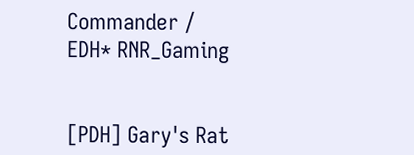Commander / EDH* RNR_Gaming


[PDH] Gary's Rat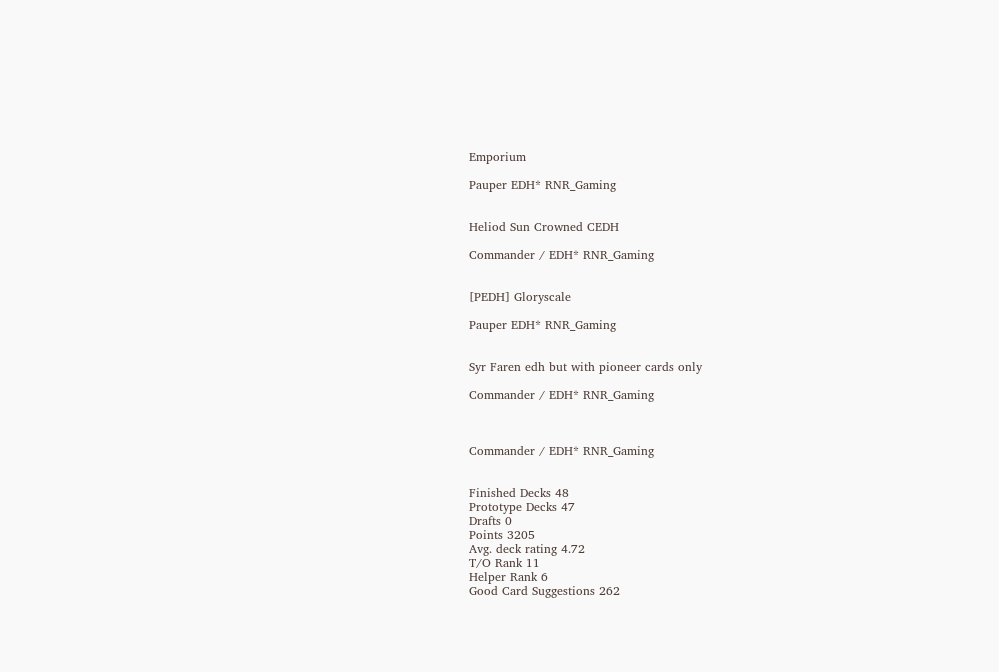Emporium

Pauper EDH* RNR_Gaming


Heliod Sun Crowned CEDH

Commander / EDH* RNR_Gaming


[PEDH] Gloryscale

Pauper EDH* RNR_Gaming


Syr Faren edh but with pioneer cards only

Commander / EDH* RNR_Gaming



Commander / EDH* RNR_Gaming


Finished Decks 48
Prototype Decks 47
Drafts 0
Points 3205
Avg. deck rating 4.72
T/O Rank 11
Helper Rank 6
Good Card Suggestions 262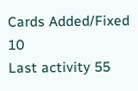Cards Added/Fixed 10
Last activity 55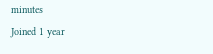minutes
Joined 1 year